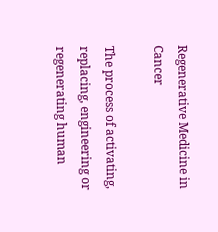Regenerative Medicine in Cancer

The process of activating, replacing, engineering or regenerating human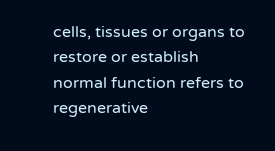cells, tissues or organs to restore or establish normal function refers to regenerative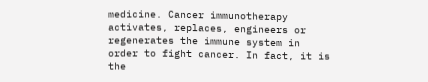medicine. Cancer immunotherapy activates, replaces, engineers or regenerates the immune system in order to fight cancer. In fact, it is the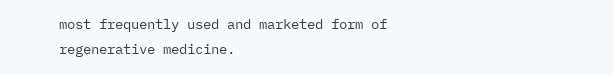most frequently used and marketed form of regenerative medicine.